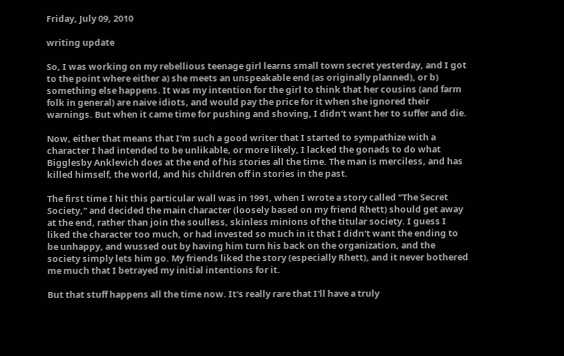Friday, July 09, 2010

writing update

So, I was working on my rebellious teenage girl learns small town secret yesterday, and I got to the point where either a) she meets an unspeakable end (as originally planned), or b) something else happens. It was my intention for the girl to think that her cousins (and farm folk in general) are naive idiots, and would pay the price for it when she ignored their warnings. But when it came time for pushing and shoving, I didn't want her to suffer and die.

Now, either that means that I'm such a good writer that I started to sympathize with a character I had intended to be unlikable, or more likely, I lacked the gonads to do what Bigglesby Anklevich does at the end of his stories all the time. The man is merciless, and has killed himself, the world, and his children off in stories in the past.

The first time I hit this particular wall was in 1991, when I wrote a story called "The Secret Society," and decided the main character (loosely based on my friend Rhett) should get away at the end, rather than join the soulless, skinless minions of the titular society. I guess I liked the character too much, or had invested so much in it that I didn't want the ending to be unhappy, and wussed out by having him turn his back on the organization, and the society simply lets him go. My friends liked the story (especially Rhett), and it never bothered me much that I betrayed my initial intentions for it.

But that stuff happens all the time now. It's really rare that I'll have a truly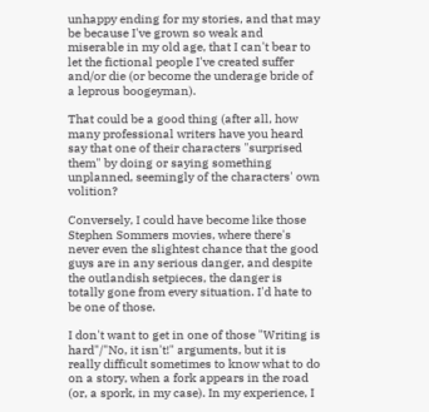unhappy ending for my stories, and that may be because I've grown so weak and miserable in my old age, that I can't bear to let the fictional people I've created suffer and/or die (or become the underage bride of a leprous boogeyman).

That could be a good thing (after all, how many professional writers have you heard say that one of their characters "surprised them" by doing or saying something unplanned, seemingly of the characters' own volition?

Conversely, I could have become like those Stephen Sommers movies, where there's never even the slightest chance that the good guys are in any serious danger, and despite the outlandish setpieces, the danger is totally gone from every situation. I'd hate to be one of those.

I don't want to get in one of those "Writing is hard"/"No, it isn't!" arguments, but it is really difficult sometimes to know what to do on a story, when a fork appears in the road (or, a spork, in my case). In my experience, I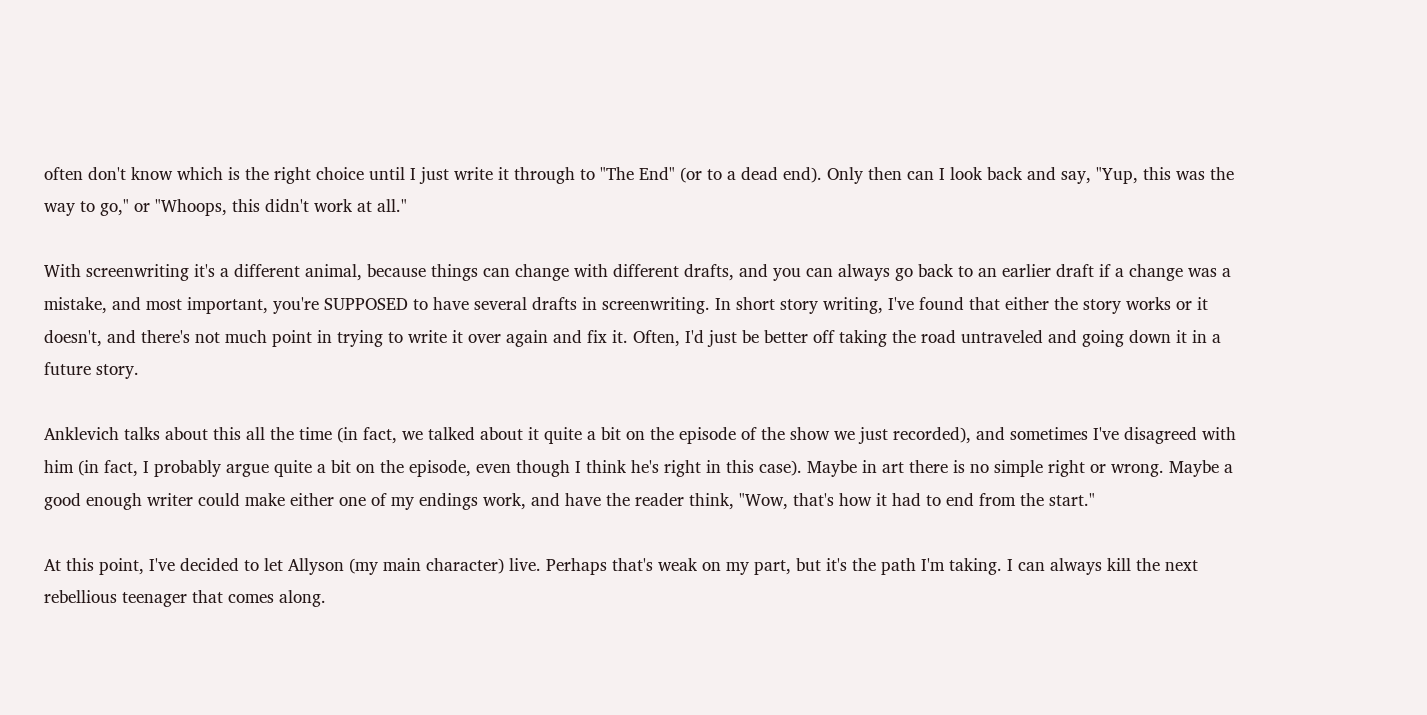often don't know which is the right choice until I just write it through to "The End" (or to a dead end). Only then can I look back and say, "Yup, this was the way to go," or "Whoops, this didn't work at all."

With screenwriting it's a different animal, because things can change with different drafts, and you can always go back to an earlier draft if a change was a mistake, and most important, you're SUPPOSED to have several drafts in screenwriting. In short story writing, I've found that either the story works or it doesn't, and there's not much point in trying to write it over again and fix it. Often, I'd just be better off taking the road untraveled and going down it in a future story.

Anklevich talks about this all the time (in fact, we talked about it quite a bit on the episode of the show we just recorded), and sometimes I've disagreed with him (in fact, I probably argue quite a bit on the episode, even though I think he's right in this case). Maybe in art there is no simple right or wrong. Maybe a good enough writer could make either one of my endings work, and have the reader think, "Wow, that's how it had to end from the start."

At this point, I've decided to let Allyson (my main character) live. Perhaps that's weak on my part, but it's the path I'm taking. I can always kill the next rebellious teenager that comes along.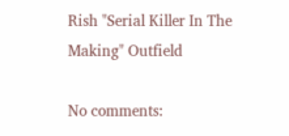Rish "Serial Killer In The Making" Outfield

No comments: